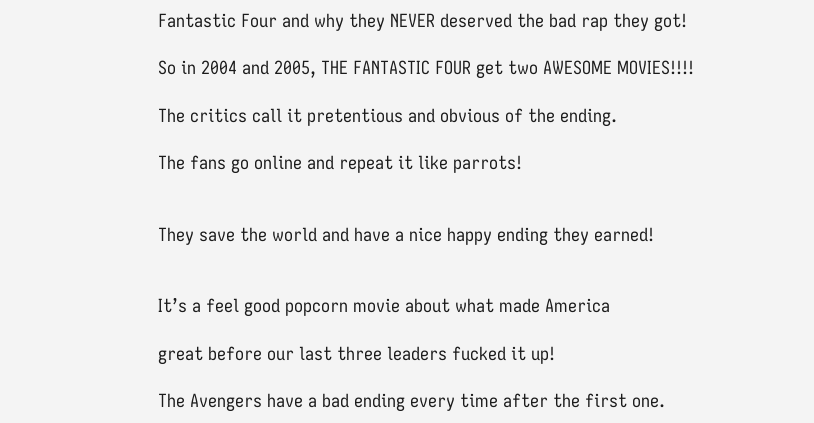Fantastic Four and why they NEVER deserved the bad rap they got!

So in 2004 and 2005, THE FANTASTIC FOUR get two AWESOME MOVIES!!!!

The critics call it pretentious and obvious of the ending.

The fans go online and repeat it like parrots!


They save the world and have a nice happy ending they earned!


It’s a feel good popcorn movie about what made America

great before our last three leaders fucked it up!

The Avengers have a bad ending every time after the first one.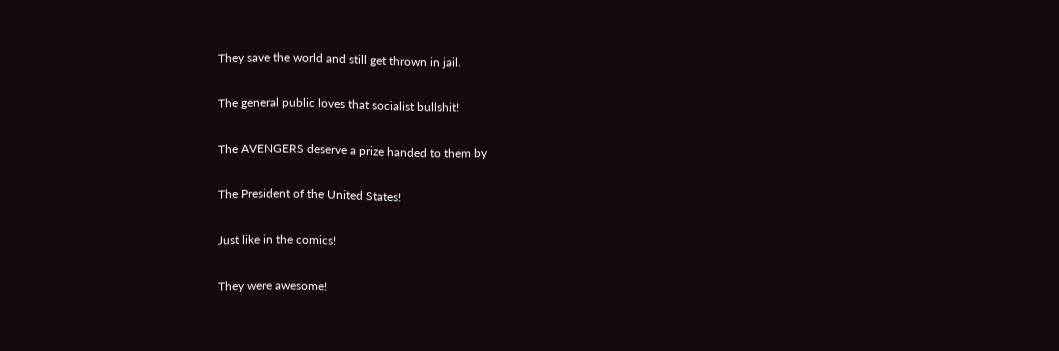They save the world and still get thrown in jail.

The general public loves that socialist bullshit!

The AVENGERS deserve a prize handed to them by

The President of the United States!

Just like in the comics!

They were awesome!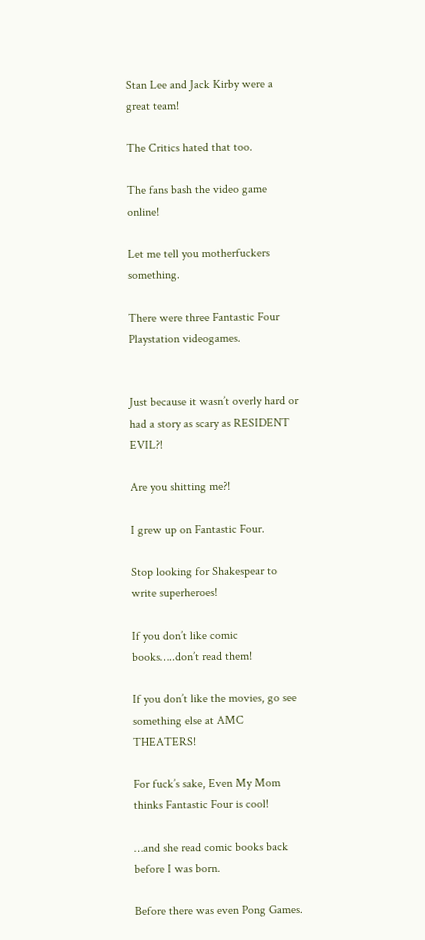Stan Lee and Jack Kirby were a great team!

The Critics hated that too.

The fans bash the video game online!

Let me tell you motherfuckers something.

There were three Fantastic Four Playstation videogames.


Just because it wasn’t overly hard or had a story as scary as RESIDENT EVIL?!

Are you shitting me?!

I grew up on Fantastic Four.

Stop looking for Shakespear to write superheroes!

If you don’t like comic books…..don’t read them!

If you don’t like the movies, go see something else at AMC THEATERS!

For fuck’s sake, Even My Mom thinks Fantastic Four is cool!

…and she read comic books back before I was born.

Before there was even Pong Games.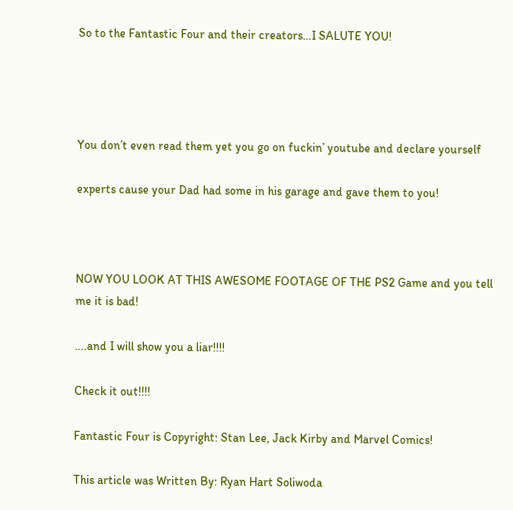So to the Fantastic Four and their creators…I SALUTE YOU!




You don’t even read them yet you go on fuckin’ youtube and declare yourself

experts cause your Dad had some in his garage and gave them to you!



NOW YOU LOOK AT THIS AWESOME FOOTAGE OF THE PS2 Game and you tell me it is bad!

….and I will show you a liar!!!!

Check it out!!!!

Fantastic Four is Copyright: Stan Lee, Jack Kirby and Marvel Comics!

This article was Written By: Ryan Hart Soliwoda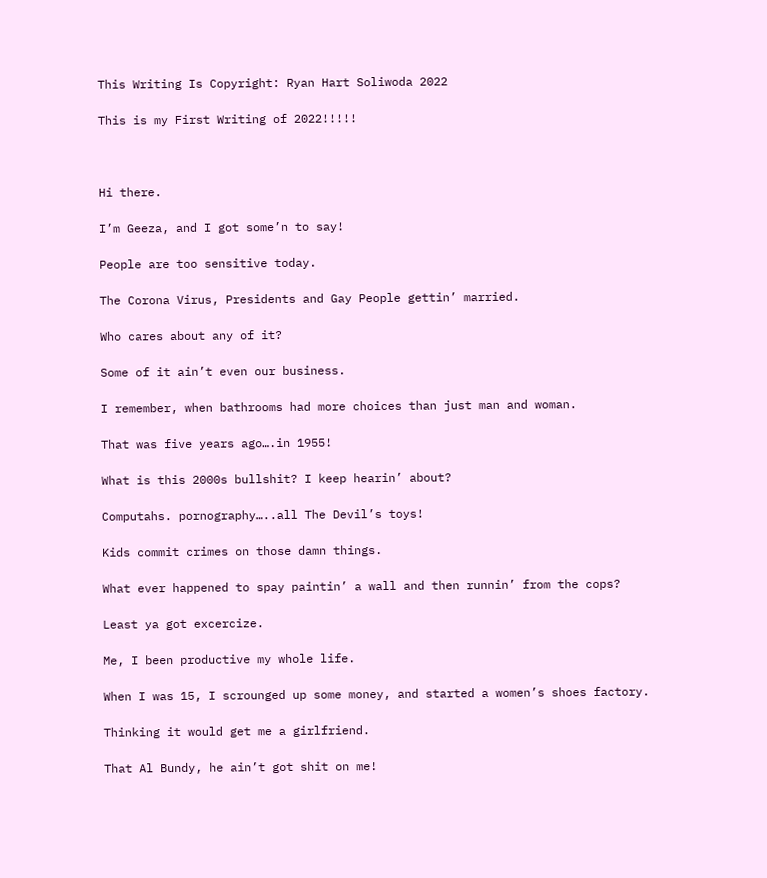This Writing Is Copyright: Ryan Hart Soliwoda 2022

This is my First Writing of 2022!!!!!



Hi there.

I’m Geeza, and I got some’n to say!

People are too sensitive today.

The Corona Virus, Presidents and Gay People gettin’ married.

Who cares about any of it?

Some of it ain’t even our business.

I remember, when bathrooms had more choices than just man and woman.

That was five years ago….in 1955!

What is this 2000s bullshit? I keep hearin’ about?

Computahs. pornography…..all The Devil’s toys!

Kids commit crimes on those damn things.

What ever happened to spay paintin’ a wall and then runnin’ from the cops?

Least ya got excercize.

Me, I been productive my whole life.

When I was 15, I scrounged up some money, and started a women’s shoes factory.

Thinking it would get me a girlfriend.

That Al Bundy, he ain’t got shit on me!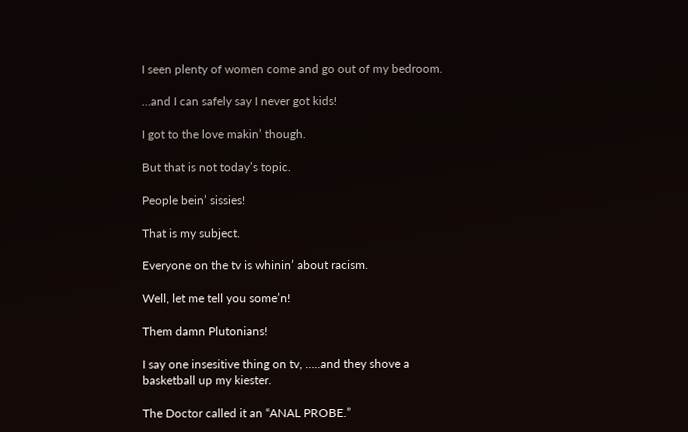I seen plenty of women come and go out of my bedroom.

…and I can safely say I never got kids!

I got to the love makin’ though.

But that is not today’s topic.

People bein’ sissies!

That is my subject.

Everyone on the tv is whinin’ about racism.

Well, let me tell you some’n!

Them damn Plutonians!

I say one insesitive thing on tv, …..and they shove a basketball up my kiester.

The Doctor called it an “ANAL PROBE.”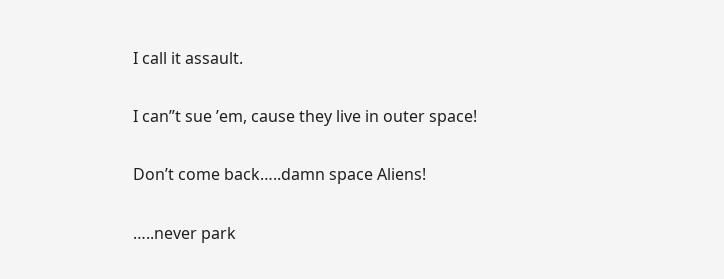I call it assault.

I can”t sue ’em, cause they live in outer space!

Don’t come back…..damn space Aliens!

…..never park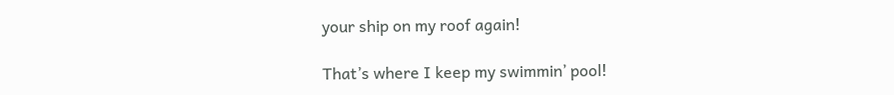your ship on my roof again!

That’s where I keep my swimmin’ pool!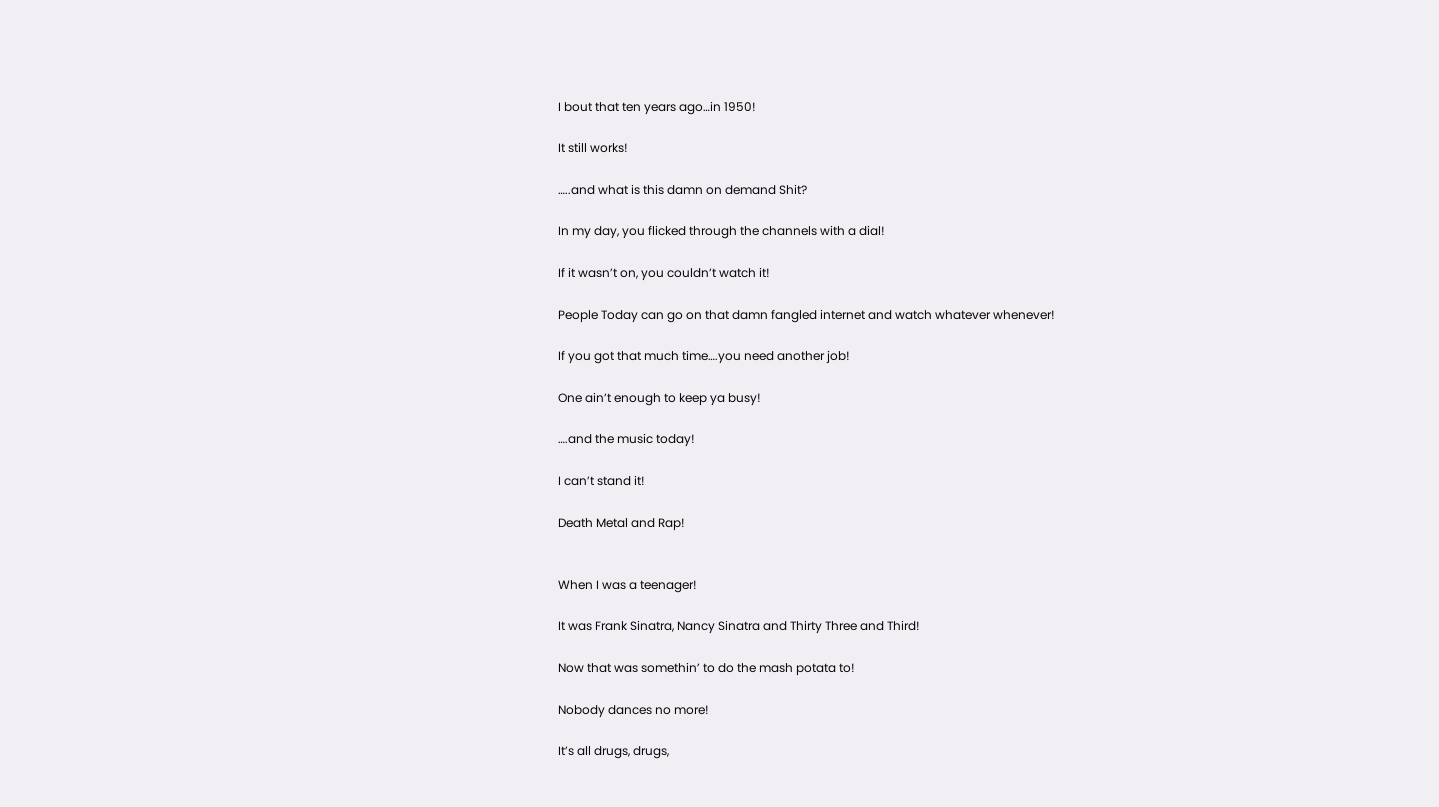I bout that ten years ago…in 1950!

It still works!

…..and what is this damn on demand Shit?

In my day, you flicked through the channels with a dial!

If it wasn’t on, you couldn’t watch it!

People Today can go on that damn fangled internet and watch whatever whenever!

If you got that much time….you need another job!

One ain’t enough to keep ya busy!

….and the music today!

I can’t stand it!

Death Metal and Rap!


When I was a teenager!

It was Frank Sinatra, Nancy Sinatra and Thirty Three and Third!

Now that was somethin’ to do the mash potata to!

Nobody dances no more!

It’s all drugs, drugs,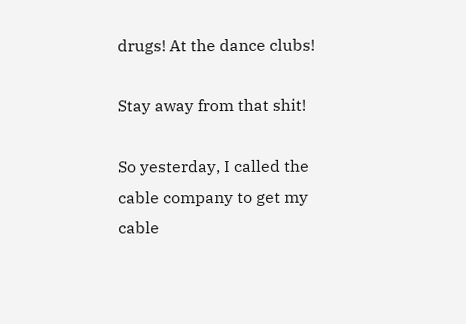drugs! At the dance clubs!

Stay away from that shit!

So yesterday, I called the cable company to get my cable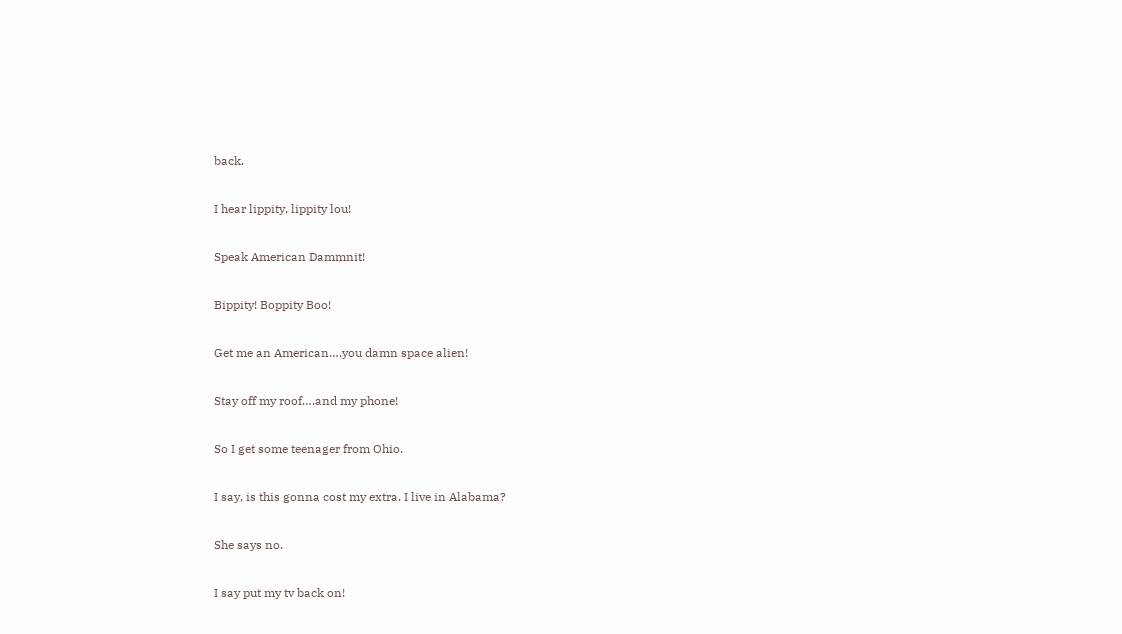back.

I hear lippity, lippity lou!

Speak American Dammnit!

Bippity! Boppity Boo!

Get me an American….you damn space alien!

Stay off my roof….and my phone!

So I get some teenager from Ohio.

I say, is this gonna cost my extra. I live in Alabama?

She says no.

I say put my tv back on!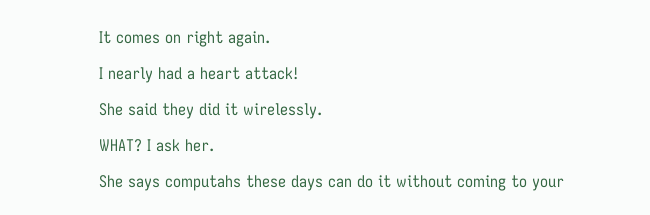It comes on right again.

I nearly had a heart attack!

She said they did it wirelessly.

WHAT? I ask her.

She says computahs these days can do it without coming to your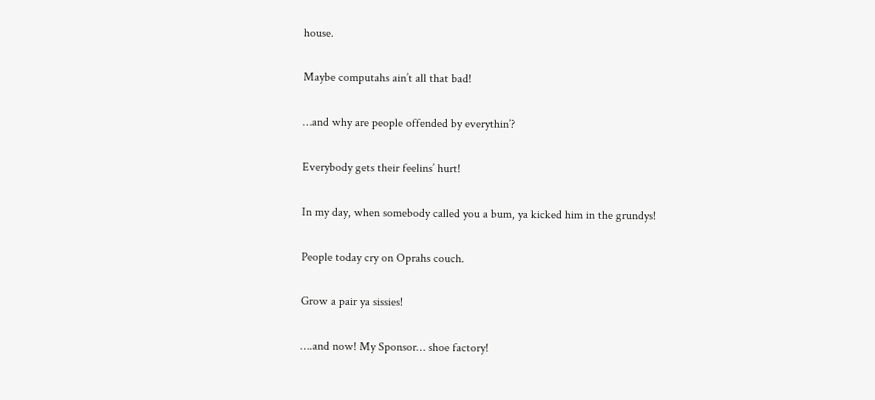house.

Maybe computahs ain’t all that bad!

…and why are people offended by everythin’?

Everybody gets their feelins’ hurt!

In my day, when somebody called you a bum, ya kicked him in the grundys!

People today cry on Oprahs couch.

Grow a pair ya sissies!

….and now! My Sponsor… shoe factory!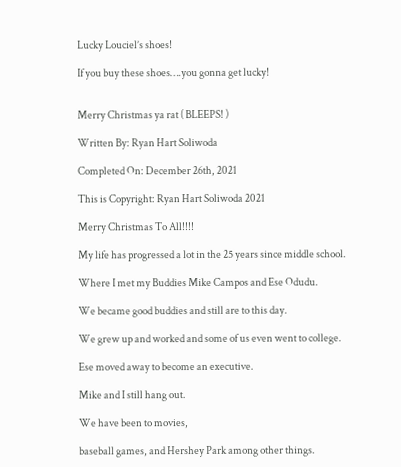Lucky Louciel’s shoes!

If you buy these shoes….you gonna get lucky!


Merry Christmas ya rat ( BLEEPS! )

Written By: Ryan Hart Soliwoda

Completed On: December 26th, 2021

This is Copyright: Ryan Hart Soliwoda 2021

Merry Christmas To All!!!!

My life has progressed a lot in the 25 years since middle school.

Where I met my Buddies Mike Campos and Ese Odudu.

We became good buddies and still are to this day.

We grew up and worked and some of us even went to college.

Ese moved away to become an executive.

Mike and I still hang out.

We have been to movies,

baseball games, and Hershey Park among other things.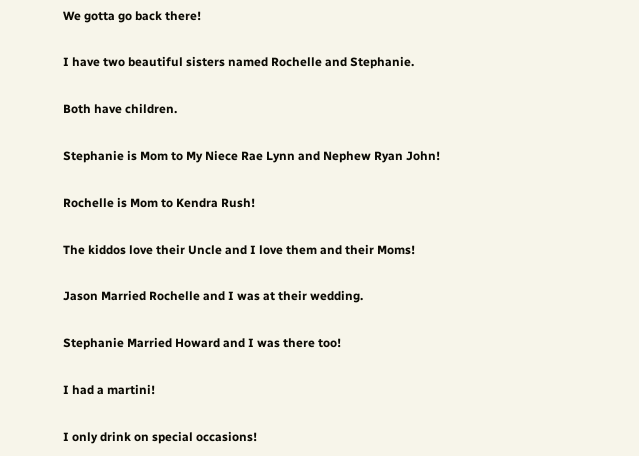We gotta go back there!

I have two beautiful sisters named Rochelle and Stephanie.

Both have children.

Stephanie is Mom to My Niece Rae Lynn and Nephew Ryan John!

Rochelle is Mom to Kendra Rush!

The kiddos love their Uncle and I love them and their Moms!

Jason Married Rochelle and I was at their wedding.

Stephanie Married Howard and I was there too!

I had a martini!

I only drink on special occasions!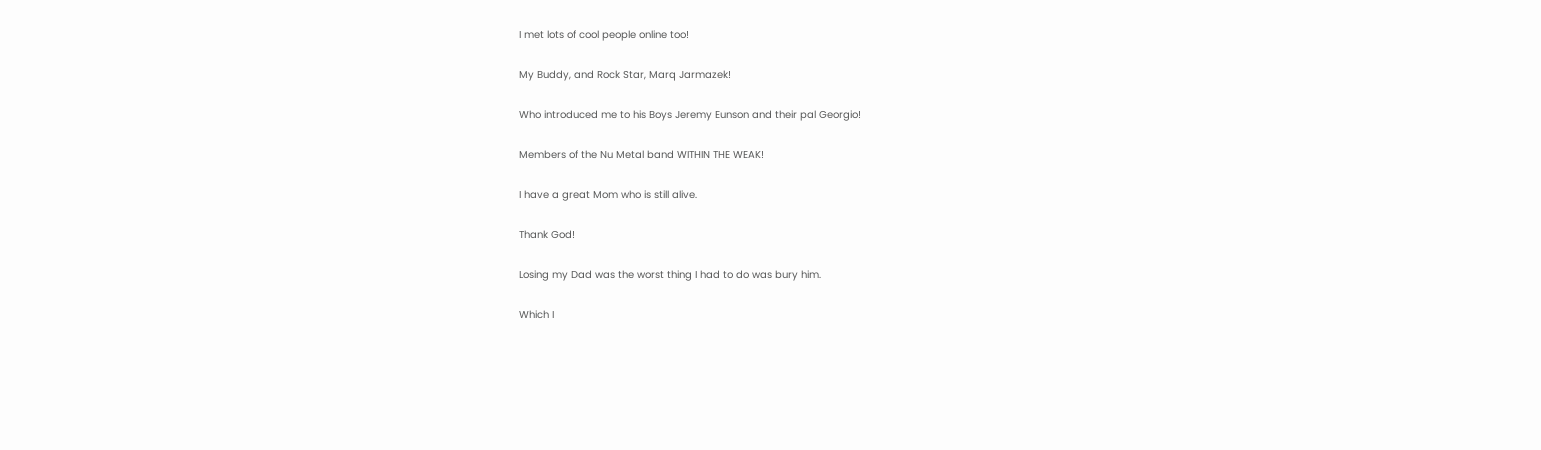I met lots of cool people online too!

My Buddy, and Rock Star, Marq Jarmazek!

Who introduced me to his Boys Jeremy Eunson and their pal Georgio!

Members of the Nu Metal band WITHIN THE WEAK!

I have a great Mom who is still alive.

Thank God!

Losing my Dad was the worst thing I had to do was bury him.

Which I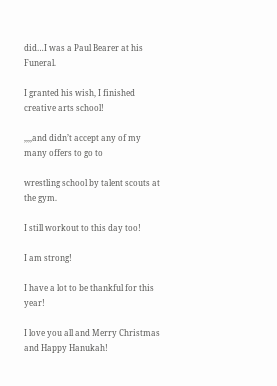did…I was a Paul Bearer at his Funeral.

I granted his wish, I finished creative arts school!

,,,,and didn’t accept any of my many offers to go to

wrestling school by talent scouts at the gym.

I still workout to this day too!

I am strong!

I have a lot to be thankful for this year!

I love you all and Merry Christmas and Happy Hanukah!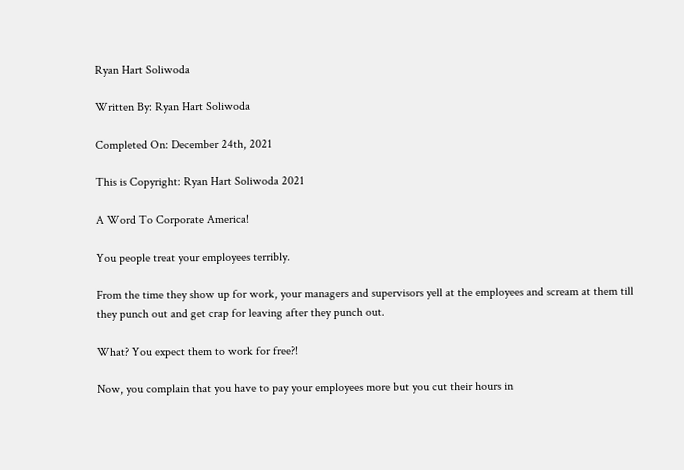Ryan Hart Soliwoda

Written By: Ryan Hart Soliwoda

Completed On: December 24th, 2021

This is Copyright: Ryan Hart Soliwoda 2021

A Word To Corporate America!

You people treat your employees terribly.

From the time they show up for work, your managers and supervisors yell at the employees and scream at them till they punch out and get crap for leaving after they punch out.

What? You expect them to work for free?!

Now, you complain that you have to pay your employees more but you cut their hours in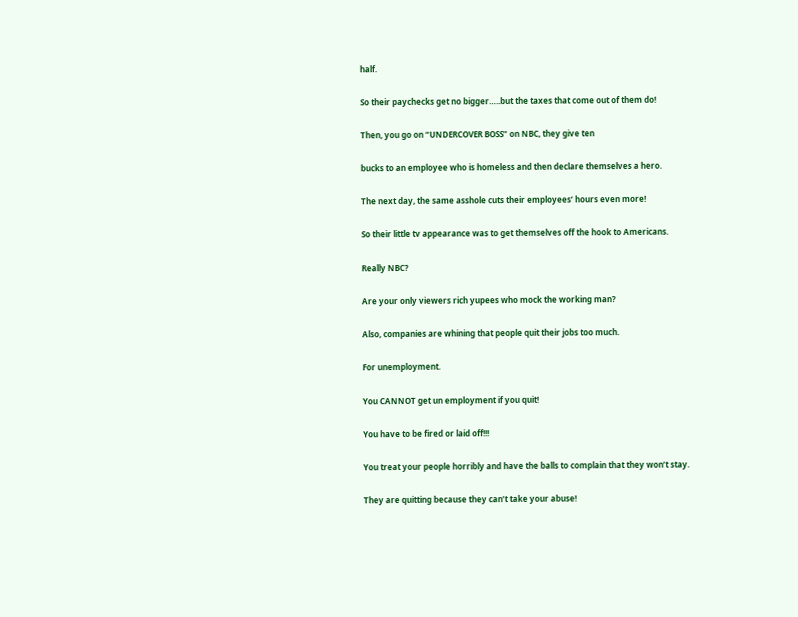half.

So their paychecks get no bigger…..but the taxes that come out of them do!

Then, you go on “UNDERCOVER BOSS” on NBC, they give ten

bucks to an employee who is homeless and then declare themselves a hero.

The next day, the same asshole cuts their employees’ hours even more!

So their little tv appearance was to get themselves off the hook to Americans.

Really NBC?

Are your only viewers rich yupees who mock the working man?

Also, companies are whining that people quit their jobs too much.

For unemployment.

You CANNOT get un employment if you quit!

You have to be fired or laid off!!!

You treat your people horribly and have the balls to complain that they won’t stay.

They are quitting because they can’t take your abuse!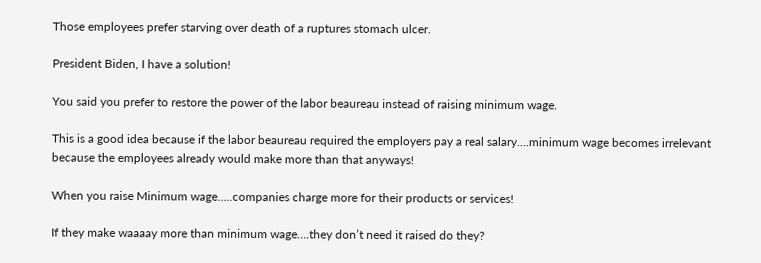Those employees prefer starving over death of a ruptures stomach ulcer.

President Biden, I have a solution!

You said you prefer to restore the power of the labor beaureau instead of raising minimum wage.

This is a good idea because if the labor beaureau required the employers pay a real salary….minimum wage becomes irrelevant because the employees already would make more than that anyways!

When you raise Minimum wage…..companies charge more for their products or services!

If they make waaaay more than minimum wage….they don’t need it raised do they?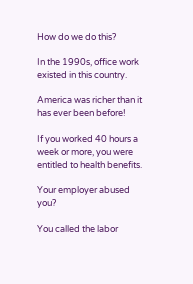How do we do this?

In the 1990s, office work existed in this country.

America was richer than it has ever been before!

If you worked 40 hours a week or more, you were entitled to health benefits.

Your employer abused you?

You called the labor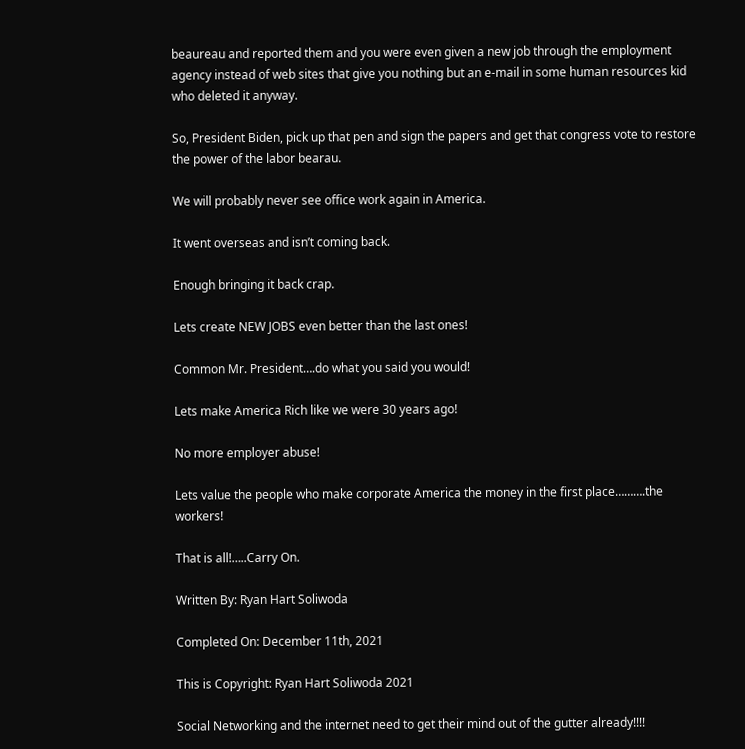beaureau and reported them and you were even given a new job through the employment agency instead of web sites that give you nothing but an e-mail in some human resources kid who deleted it anyway.

So, President Biden, pick up that pen and sign the papers and get that congress vote to restore the power of the labor bearau.

We will probably never see office work again in America.

It went overseas and isn’t coming back.

Enough bringing it back crap.

Lets create NEW JOBS even better than the last ones!

Common Mr. President….do what you said you would!

Lets make America Rich like we were 30 years ago!

No more employer abuse!

Lets value the people who make corporate America the money in the first place……….the workers!

That is all!…..Carry On.

Written By: Ryan Hart Soliwoda

Completed On: December 11th, 2021

This is Copyright: Ryan Hart Soliwoda 2021

Social Networking and the internet need to get their mind out of the gutter already!!!!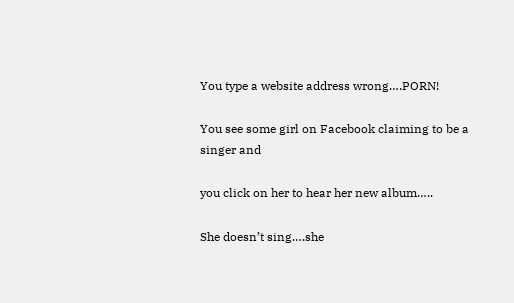You type a website address wrong….PORN!

You see some girl on Facebook claiming to be a singer and

you click on her to hear her new album…..

She doesn’t sing….she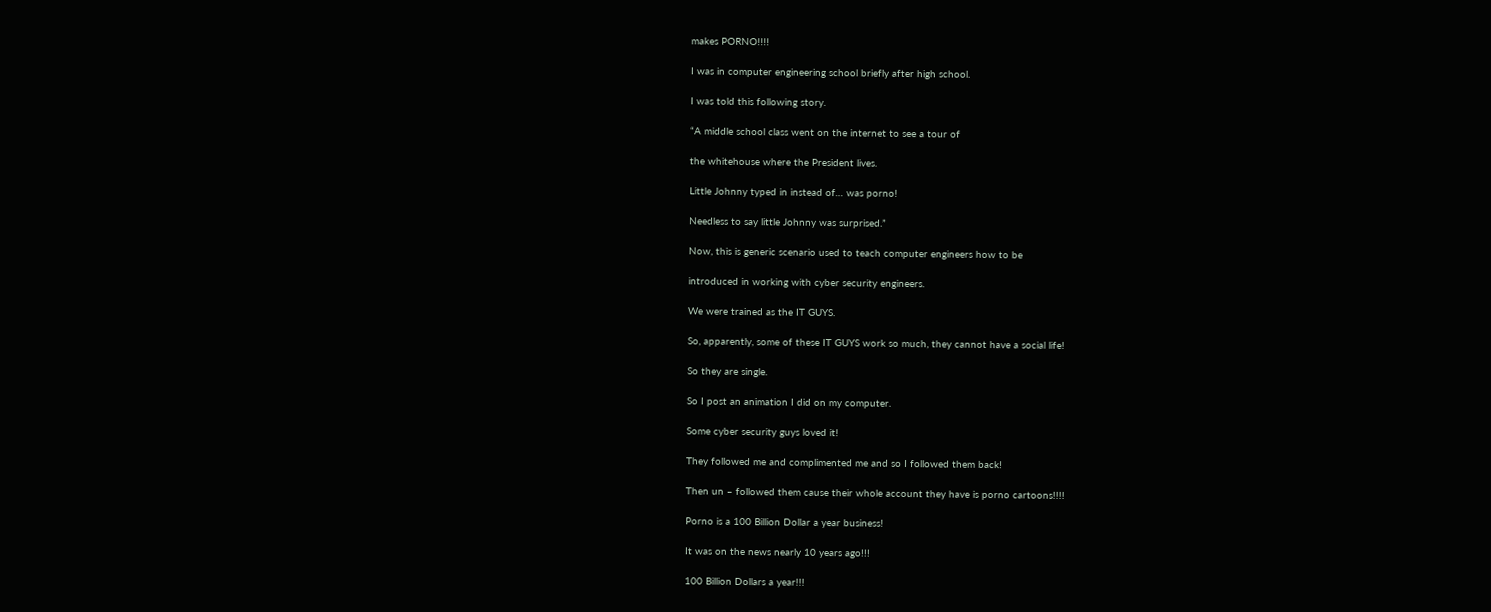makes PORNO!!!!

I was in computer engineering school briefly after high school.

I was told this following story.

“A middle school class went on the internet to see a tour of

the whitehouse where the President lives.

Little Johnny typed in instead of… was porno!

Needless to say little Johnny was surprised.”

Now, this is generic scenario used to teach computer engineers how to be

introduced in working with cyber security engineers.

We were trained as the IT GUYS.

So, apparently, some of these IT GUYS work so much, they cannot have a social life!

So they are single.

So I post an animation I did on my computer.

Some cyber security guys loved it!

They followed me and complimented me and so I followed them back!

Then un – followed them cause their whole account they have is porno cartoons!!!!

Porno is a 100 Billion Dollar a year business!

It was on the news nearly 10 years ago!!!

100 Billion Dollars a year!!!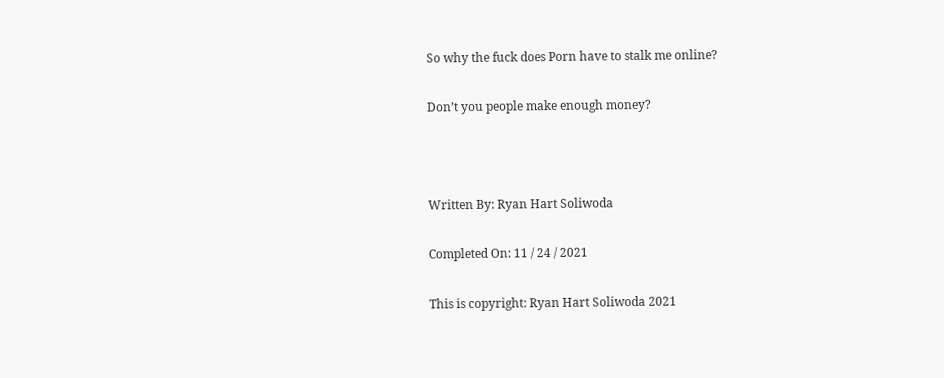So why the fuck does Porn have to stalk me online?

Don’t you people make enough money?



Written By: Ryan Hart Soliwoda

Completed On: 11 / 24 / 2021

This is copyright: Ryan Hart Soliwoda 2021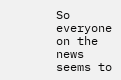So everyone on the news seems to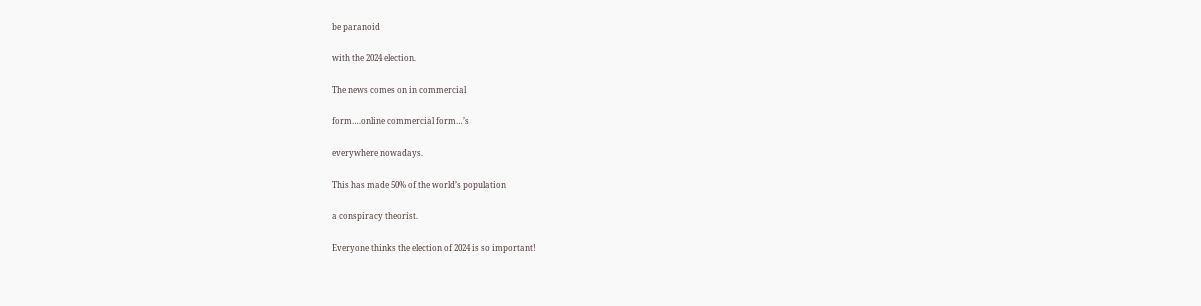be paranoid

with the 2024 election.

The news comes on in commercial

form….online commercial form…’s

everywhere nowadays.

This has made 50% of the world’s population

a conspiracy theorist.

Everyone thinks the election of 2024 is so important!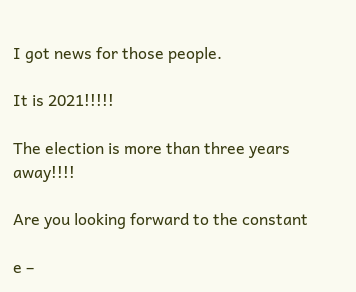I got news for those people.

It is 2021!!!!!

The election is more than three years away!!!!

Are you looking forward to the constant

e –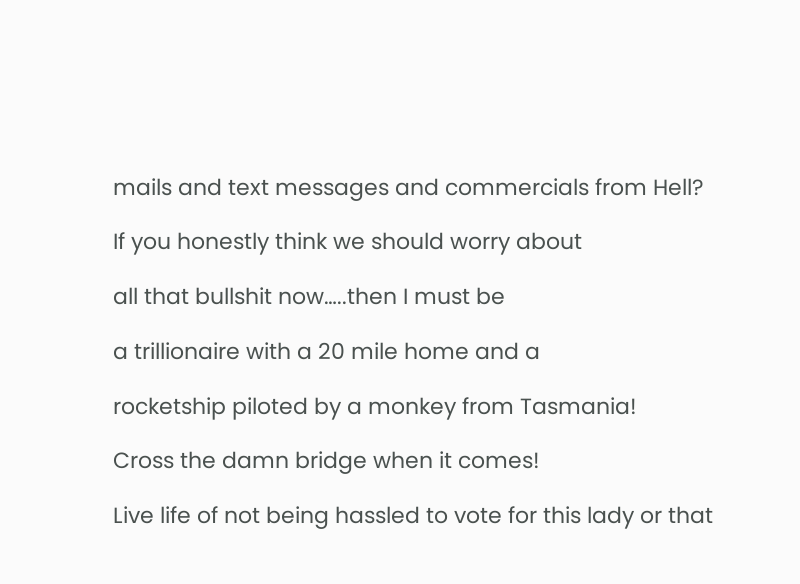mails and text messages and commercials from Hell?

If you honestly think we should worry about

all that bullshit now…..then I must be

a trillionaire with a 20 mile home and a

rocketship piloted by a monkey from Tasmania!

Cross the damn bridge when it comes!

Live life of not being hassled to vote for this lady or that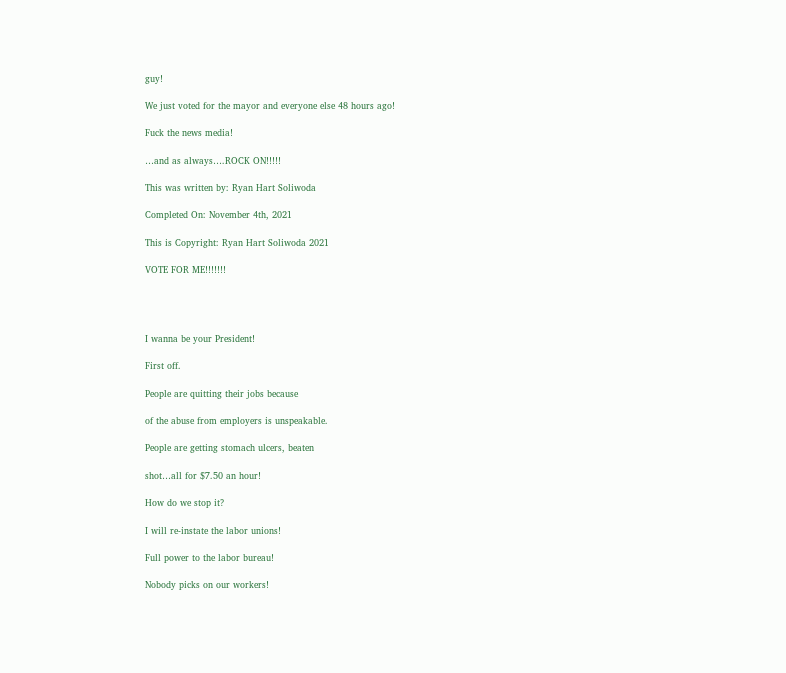guy!

We just voted for the mayor and everyone else 48 hours ago!

Fuck the news media!

…and as always….ROCK ON!!!!!

This was written by: Ryan Hart Soliwoda

Completed On: November 4th, 2021

This is Copyright: Ryan Hart Soliwoda 2021

VOTE FOR ME!!!!!!!




I wanna be your President!

First off.

People are quitting their jobs because

of the abuse from employers is unspeakable.

People are getting stomach ulcers, beaten

shot…all for $7.50 an hour!

How do we stop it?

I will re-instate the labor unions!

Full power to the labor bureau!

Nobody picks on our workers!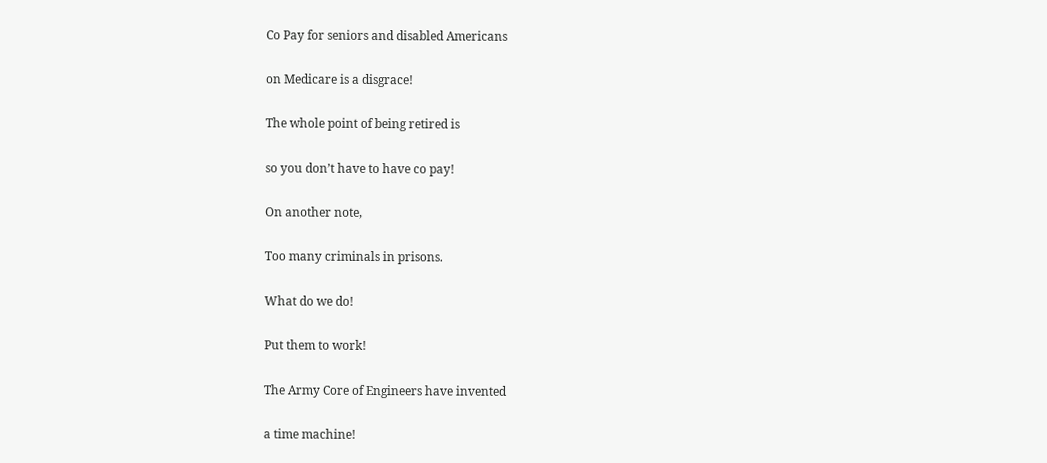Co Pay for seniors and disabled Americans

on Medicare is a disgrace!

The whole point of being retired is

so you don’t have to have co pay!

On another note,

Too many criminals in prisons.

What do we do!

Put them to work!

The Army Core of Engineers have invented

a time machine!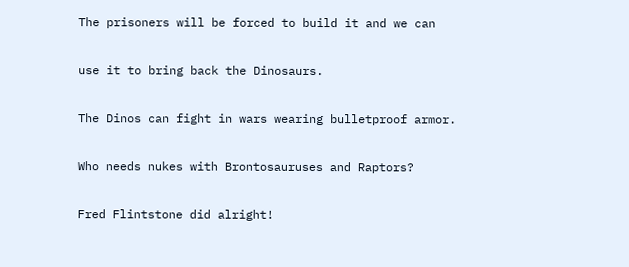The prisoners will be forced to build it and we can

use it to bring back the Dinosaurs.

The Dinos can fight in wars wearing bulletproof armor.

Who needs nukes with Brontosauruses and Raptors?

Fred Flintstone did alright!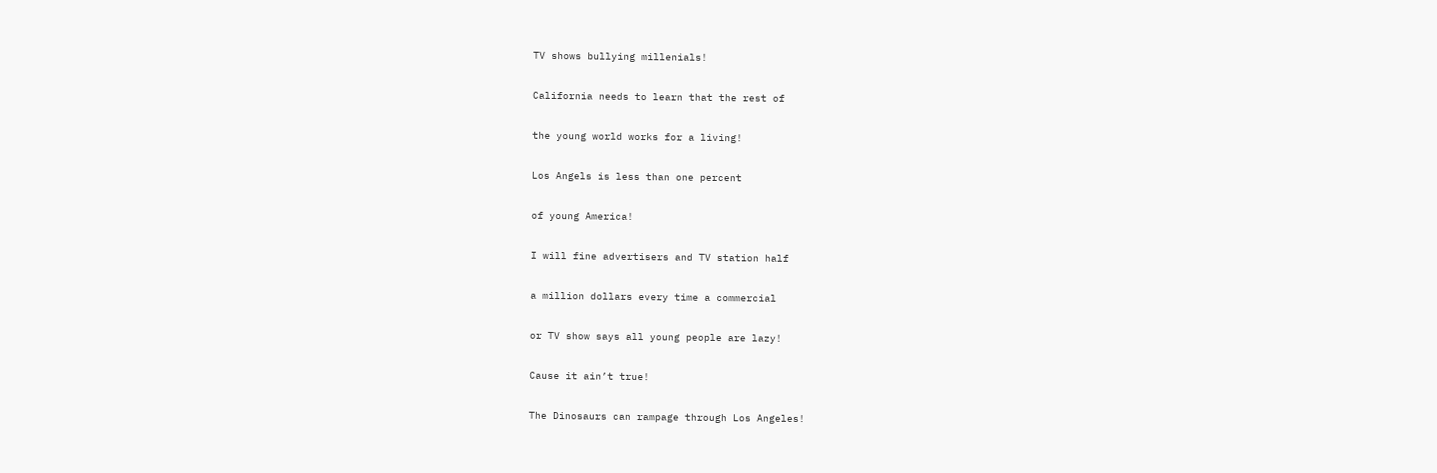TV shows bullying millenials!

California needs to learn that the rest of

the young world works for a living!

Los Angels is less than one percent

of young America!

I will fine advertisers and TV station half

a million dollars every time a commercial

or TV show says all young people are lazy!

Cause it ain’t true!

The Dinosaurs can rampage through Los Angeles!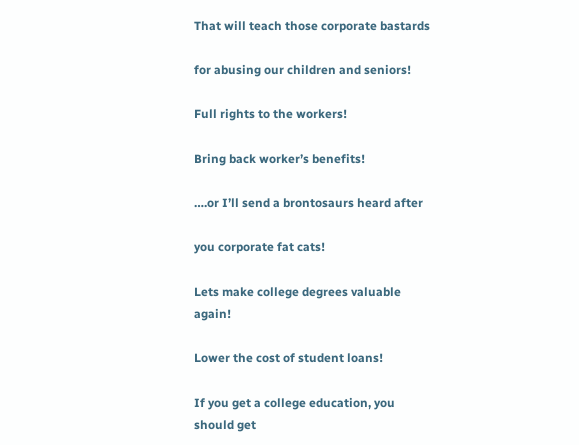That will teach those corporate bastards

for abusing our children and seniors!

Full rights to the workers!

Bring back worker’s benefits!

….or I’ll send a brontosaurs heard after

you corporate fat cats!

Lets make college degrees valuable again!

Lower the cost of student loans!

If you get a college education, you should get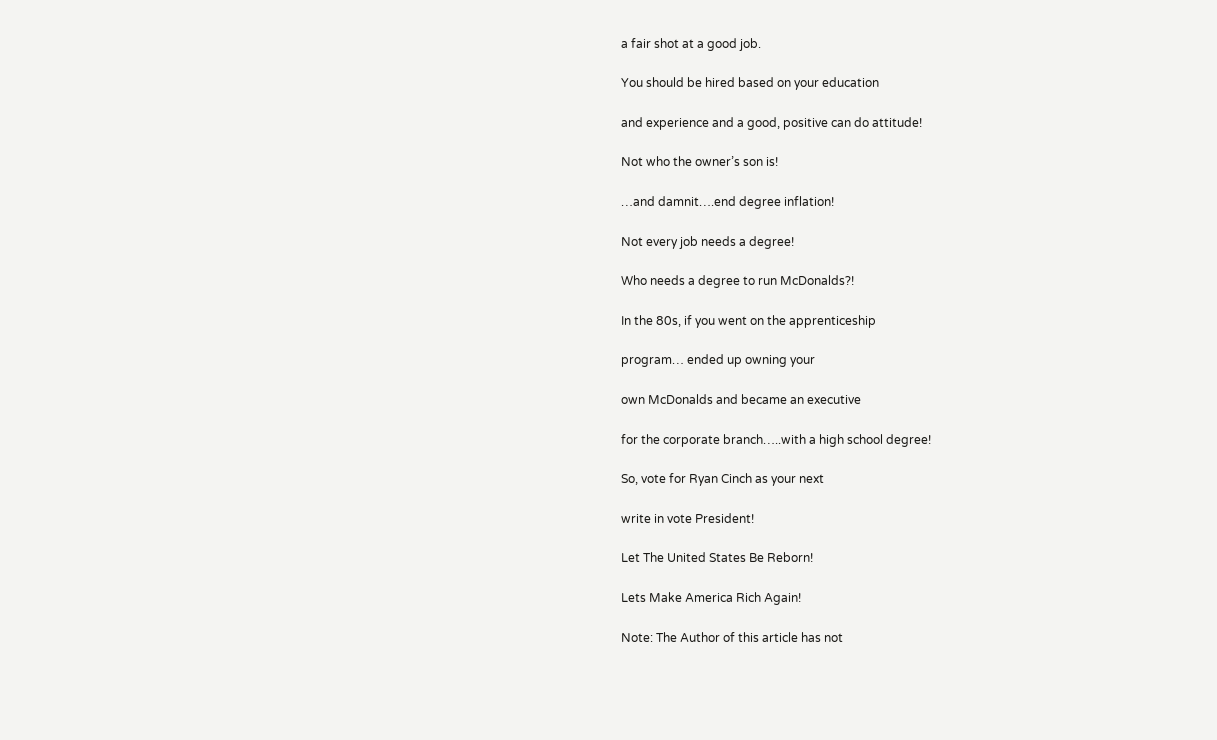a fair shot at a good job.

You should be hired based on your education

and experience and a good, positive can do attitude!

Not who the owner’s son is!

…and damnit….end degree inflation!

Not every job needs a degree!

Who needs a degree to run McDonalds?!

In the 80s, if you went on the apprenticeship

program… ended up owning your

own McDonalds and became an executive

for the corporate branch…..with a high school degree!

So, vote for Ryan Cinch as your next

write in vote President!

Let The United States Be Reborn!

Lets Make America Rich Again!

Note: The Author of this article has not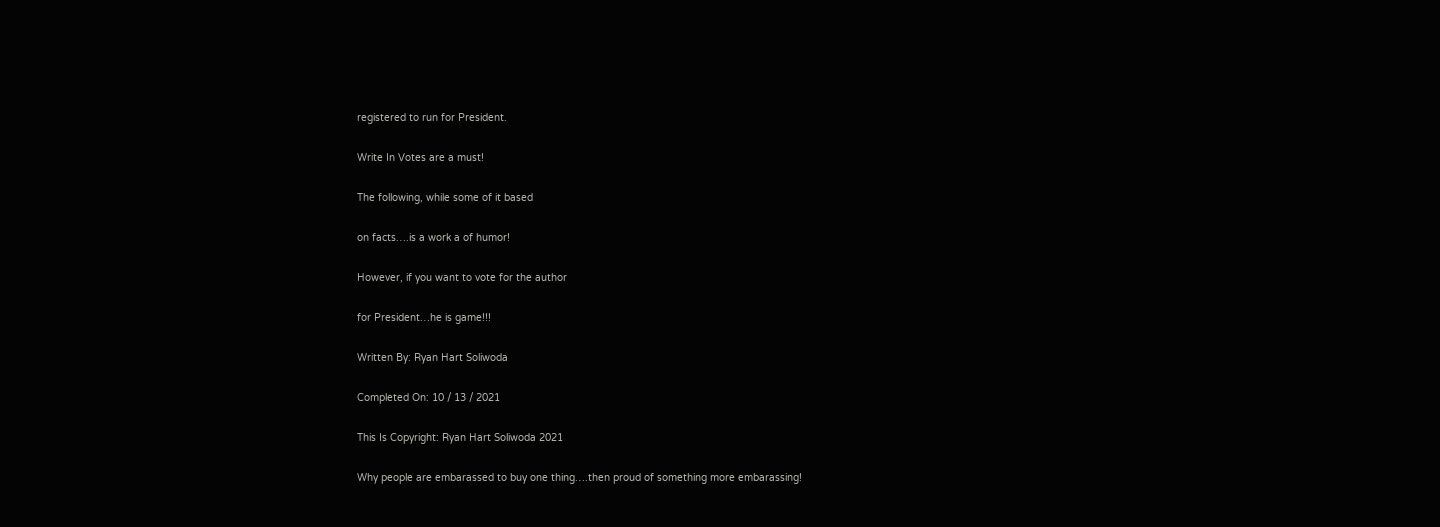registered to run for President.

Write In Votes are a must!

The following, while some of it based

on facts….is a work a of humor!

However, if you want to vote for the author

for President…he is game!!!

Written By: Ryan Hart Soliwoda

Completed On: 10 / 13 / 2021

This Is Copyright: Ryan Hart Soliwoda 2021

Why people are embarassed to buy one thing….then proud of something more embarassing!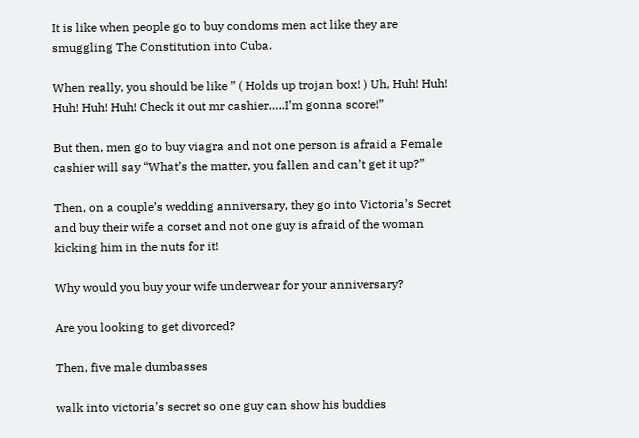It is like when people go to buy condoms men act like they are smuggling The Constitution into Cuba.

When really, you should be like ” ( Holds up trojan box! ) Uh, Huh! Huh! Huh! Huh! Huh! Check it out mr cashier…..I’m gonna score!”

But then, men go to buy viagra and not one person is afraid a Female cashier will say “What’s the matter, you fallen and can’t get it up?”

Then, on a couple’s wedding anniversary, they go into Victoria’s Secret and buy their wife a corset and not one guy is afraid of the woman kicking him in the nuts for it!

Why would you buy your wife underwear for your anniversary?

Are you looking to get divorced?

Then, five male dumbasses

walk into victoria’s secret so one guy can show his buddies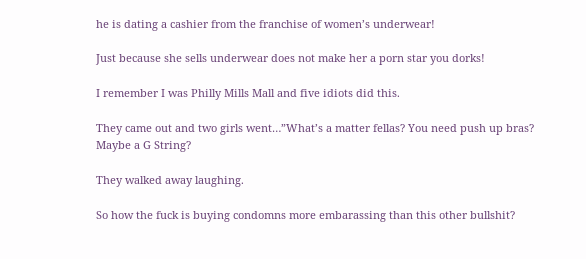he is dating a cashier from the franchise of women’s underwear!

Just because she sells underwear does not make her a porn star you dorks!

I remember I was Philly Mills Mall and five idiots did this.

They came out and two girls went…”What’s a matter fellas? You need push up bras? Maybe a G String?

They walked away laughing.

So how the fuck is buying condomns more embarassing than this other bullshit?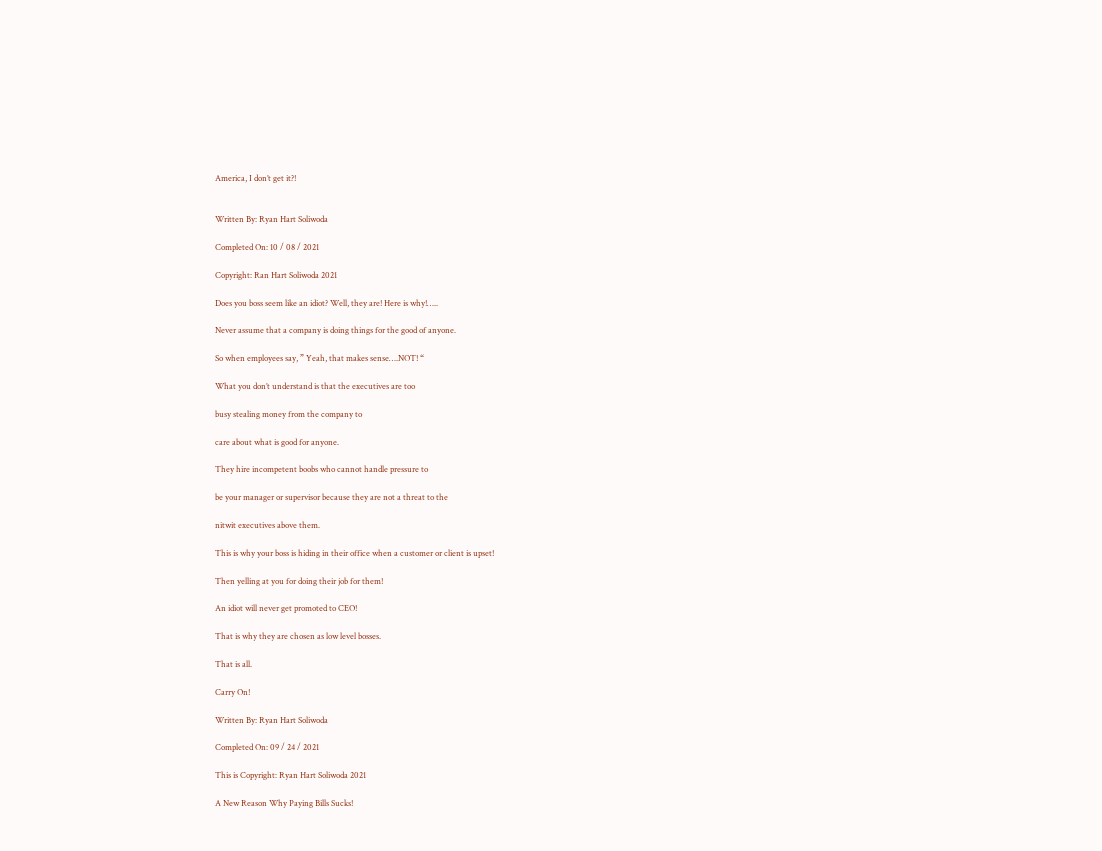America, I don’t get it?!


Written By: Ryan Hart Soliwoda

Completed On: 10 / 08 / 2021

Copyright: Ran Hart Soliwoda 2021

Does you boss seem like an idiot? Well, they are! Here is why!…..

Never assume that a company is doing things for the good of anyone.

So when employees say, ” Yeah, that makes sense….NOT! “

What you don’t understand is that the executives are too

busy stealing money from the company to

care about what is good for anyone.

They hire incompetent boobs who cannot handle pressure to

be your manager or supervisor because they are not a threat to the

nitwit executives above them.

This is why your boss is hiding in their office when a customer or client is upset!

Then yelling at you for doing their job for them!

An idiot will never get promoted to CEO!

That is why they are chosen as low level bosses.

That is all.

Carry On!

Written By: Ryan Hart Soliwoda

Completed On: 09 / 24 / 2021

This is Copyright: Ryan Hart Soliwoda 2021

A New Reason Why Paying Bills Sucks!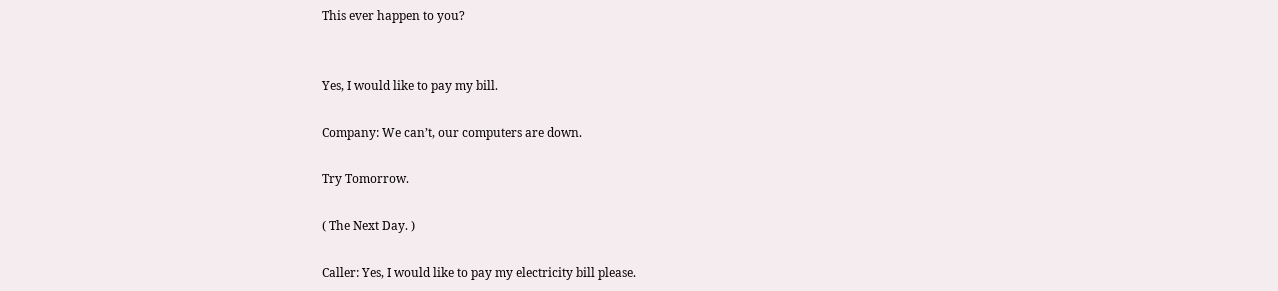This ever happen to you?


Yes, I would like to pay my bill.

Company: We can’t, our computers are down.

Try Tomorrow.

( The Next Day. )

Caller: Yes, I would like to pay my electricity bill please.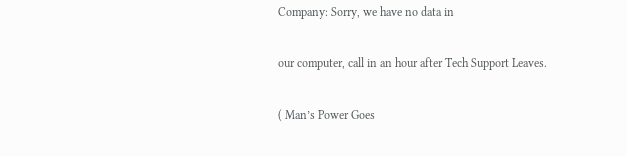Company: Sorry, we have no data in

our computer, call in an hour after Tech Support Leaves.

( Man’s Power Goes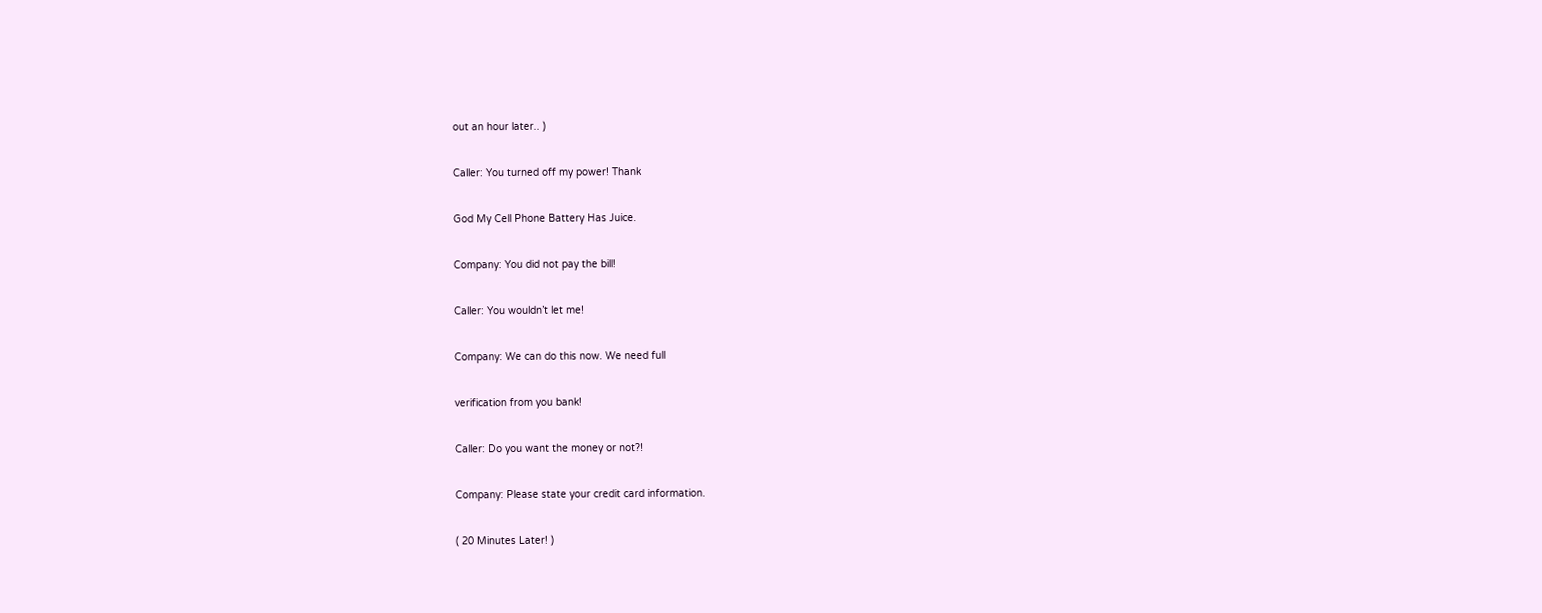out an hour later.. )

Caller: You turned off my power! Thank

God My Cell Phone Battery Has Juice.

Company: You did not pay the bill!

Caller: You wouldn’t let me!

Company: We can do this now. We need full

verification from you bank!

Caller: Do you want the money or not?!

Company: Please state your credit card information.

( 20 Minutes Later! )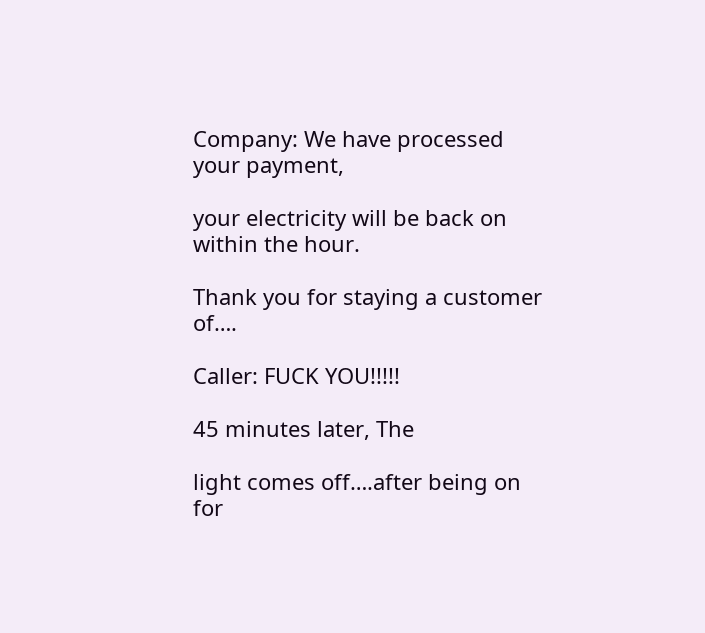Company: We have processed your payment,

your electricity will be back on within the hour.

Thank you for staying a customer of….

Caller: FUCK YOU!!!!!

45 minutes later, The

light comes off….after being on for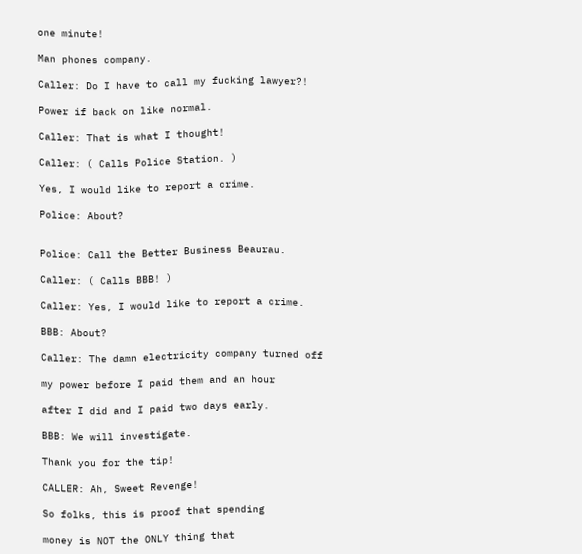one minute!

Man phones company.

Caller: Do I have to call my fucking lawyer?!

Power if back on like normal.

Caller: That is what I thought!

Caller: ( Calls Police Station. )

Yes, I would like to report a crime.

Police: About?


Police: Call the Better Business Beaurau.

Caller: ( Calls BBB! )

Caller: Yes, I would like to report a crime.

BBB: About?

Caller: The damn electricity company turned off

my power before I paid them and an hour

after I did and I paid two days early.

BBB: We will investigate.

Thank you for the tip!

CALLER: Ah, Sweet Revenge!

So folks, this is proof that spending

money is NOT the ONLY thing that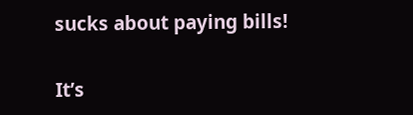sucks about paying bills!

It’s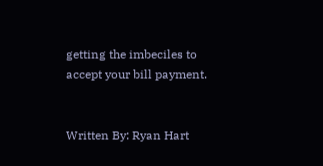getting the imbeciles to accept your bill payment.


Written By: Ryan Hart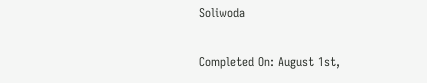Soliwoda

Completed On: August 1st,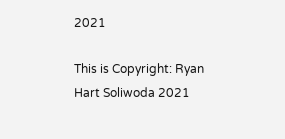2021

This is Copyright: Ryan Hart Soliwoda 2021